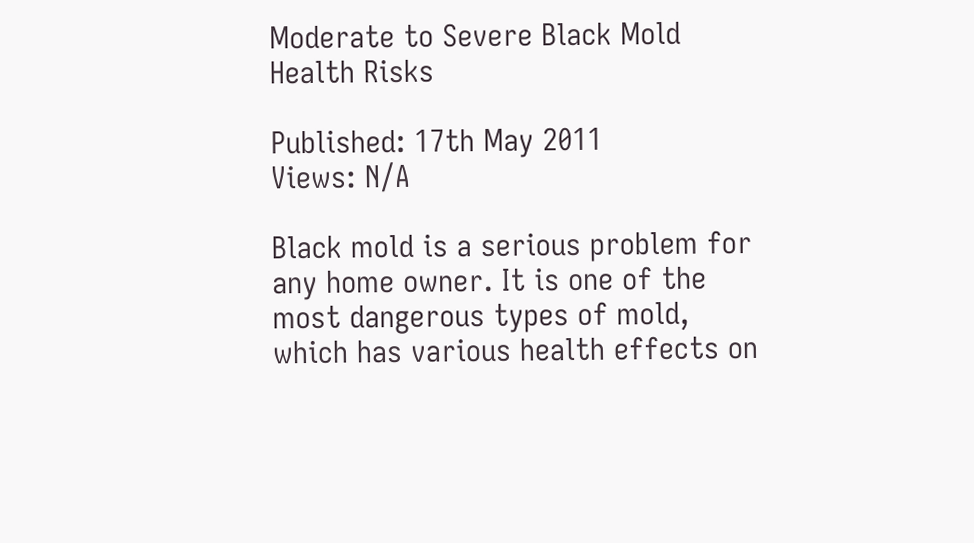Moderate to Severe Black Mold Health Risks

Published: 17th May 2011
Views: N/A

Black mold is a serious problem for any home owner. It is one of the most dangerous types of mold, which has various health effects on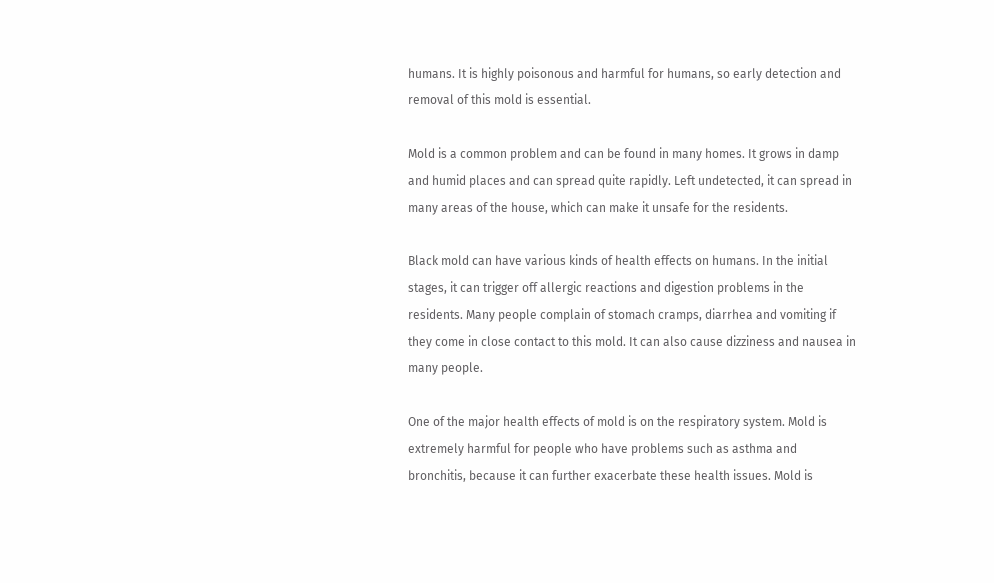humans. It is highly poisonous and harmful for humans, so early detection and removal of this mold is essential.

Mold is a common problem and can be found in many homes. It grows in damp and humid places and can spread quite rapidly. Left undetected, it can spread in many areas of the house, which can make it unsafe for the residents.

Black mold can have various kinds of health effects on humans. In the initial stages, it can trigger off allergic reactions and digestion problems in the residents. Many people complain of stomach cramps, diarrhea and vomiting if they come in close contact to this mold. It can also cause dizziness and nausea in many people.

One of the major health effects of mold is on the respiratory system. Mold is extremely harmful for people who have problems such as asthma and bronchitis, because it can further exacerbate these health issues. Mold is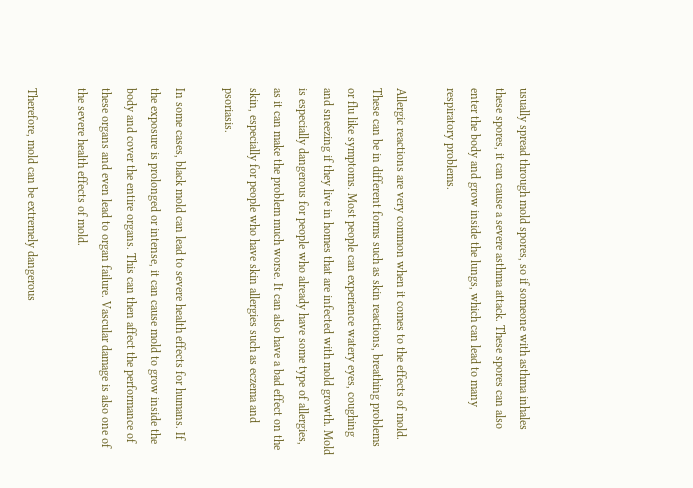usually spread through mold spores, so if someone with asthma inhales these spores, it can cause a severe asthma attack. These spores can also enter the body and grow inside the lungs, which can lead to many respiratory problems.

Allergic reactions are very common when it comes to the effects of mold. These can be in different forms such as skin reactions, breathing problems or flu like symptoms. Most people can experience watery eyes, coughing and sneezing if they live in homes that are infected with mold growth. Mold is especially dangerous for people who already have some type of allergies, as it can make the problem much worse. It can also have a bad effect on the skin, especially for people who have skin allergies such as eczema and psoriasis.

In some cases, black mold can lead to severe health effects for humans. If the exposure is prolonged or intense, it can cause mold to grow inside the body and cover the entire organs. This can then affect the performance of these organs and even lead to organ failure. Vascular damage is also one of the severe health effects of mold.

Therefore, mold can be extremely dangerous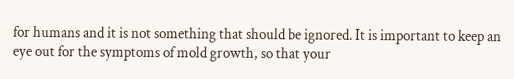for humans and it is not something that should be ignored. It is important to keep an eye out for the symptoms of mold growth, so that your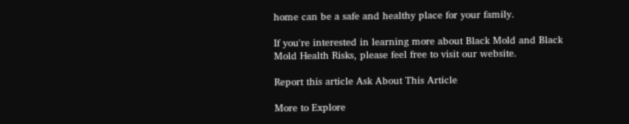home can be a safe and healthy place for your family.

If you're interested in learning more about Black Mold and Black Mold Health Risks, please feel free to visit our website.

Report this article Ask About This Article

More to Explore